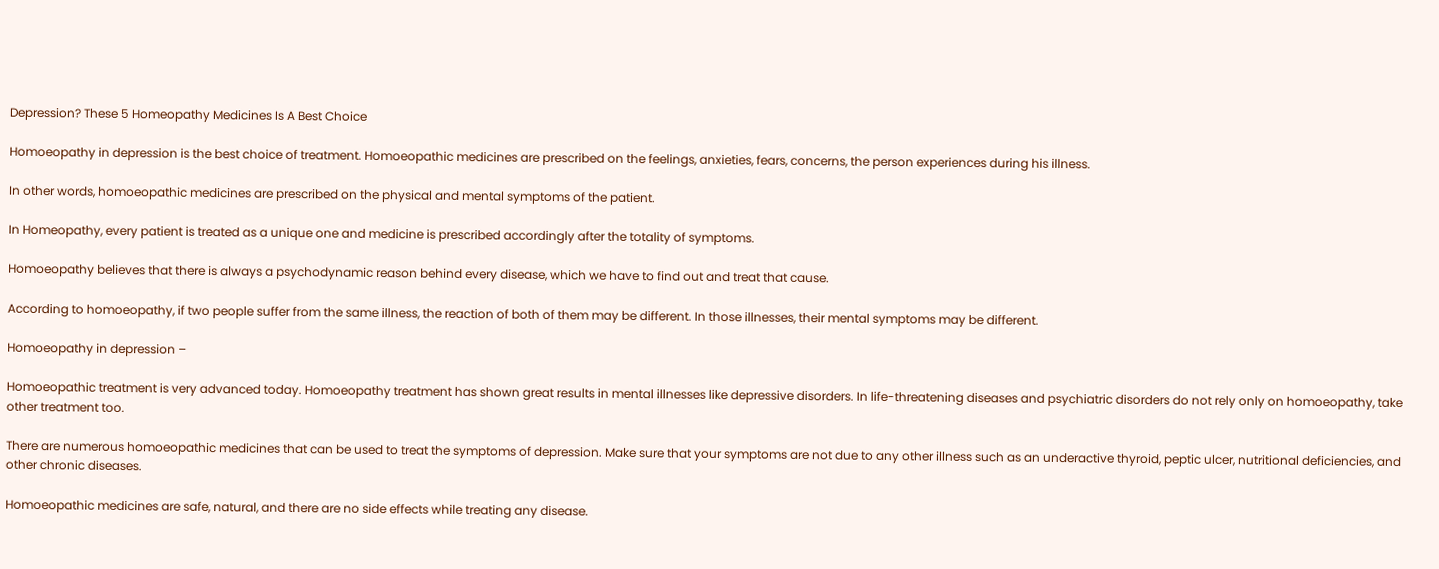Depression? These 5 Homeopathy Medicines Is A Best Choice

Homoeopathy in depression is the best choice of treatment. Homoeopathic medicines are prescribed on the feelings, anxieties, fears, concerns, the person experiences during his illness.

In other words, homoeopathic medicines are prescribed on the physical and mental symptoms of the patient.

In Homeopathy, every patient is treated as a unique one and medicine is prescribed accordingly after the totality of symptoms.

Homoeopathy believes that there is always a psychodynamic reason behind every disease, which we have to find out and treat that cause.

According to homoeopathy, if two people suffer from the same illness, the reaction of both of them may be different. In those illnesses, their mental symptoms may be different.

Homoeopathy in depression –

Homoeopathic treatment is very advanced today. Homoeopathy treatment has shown great results in mental illnesses like depressive disorders. In life-threatening diseases and psychiatric disorders do not rely only on homoeopathy, take other treatment too.

There are numerous homoeopathic medicines that can be used to treat the symptoms of depression. Make sure that your symptoms are not due to any other illness such as an underactive thyroid, peptic ulcer, nutritional deficiencies, and other chronic diseases.

Homoeopathic medicines are safe, natural, and there are no side effects while treating any disease.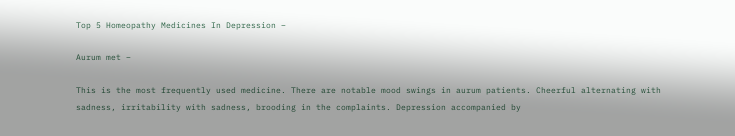Top 5 Homeopathy Medicines In Depression –

Aurum met –

This is the most frequently used medicine. There are notable mood swings in aurum patients. Cheerful alternating with sadness, irritability with sadness, brooding in the complaints. Depression accompanied by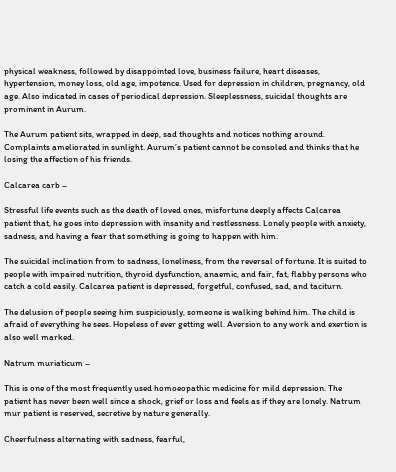physical weakness, followed by disappointed love, business failure, heart diseases, hypertension, money loss, old age, impotence. Used for depression in children, pregnancy, old age. Also indicated in cases of periodical depression. Sleeplessness, suicidal thoughts are prominent in Aurum.

The Aurum patient sits, wrapped in deep, sad thoughts and notices nothing around. Complaints ameliorated in sunlight. Aurum’s patient cannot be consoled and thinks that he losing the affection of his friends.

Calcarea carb –

Stressful life events such as the death of loved ones, misfortune deeply affects Calcarea patient that, he goes into depression with insanity and restlessness. Lonely people with anxiety, sadness, and having a fear that something is going to happen with him.

The suicidal inclination from to sadness, loneliness, from the reversal of fortune. It is suited to people with impaired nutrition, thyroid dysfunction, anaemic, and fair, fat, flabby persons who catch a cold easily. Calcarea patient is depressed, forgetful, confused, sad, and taciturn.

The delusion of people seeing him suspiciously, someone is walking behind him. The child is afraid of everything he sees. Hopeless of ever getting well. Aversion to any work and exertion is also well marked.

Natrum muriaticum –

This is one of the most frequently used homoeopathic medicine for mild depression. The patient has never been well since a shock, grief or loss and feels as if they are lonely. Natrum mur patient is reserved, secretive by nature generally.

Cheerfulness alternating with sadness, fearful,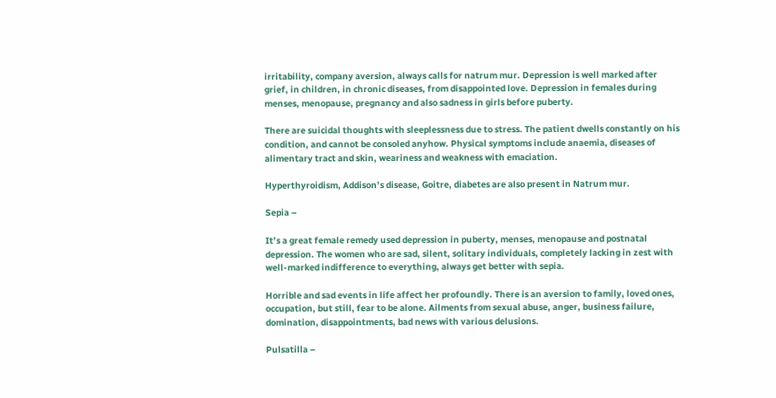irritability, company aversion, always calls for natrum mur. Depression is well marked after grief, in children, in chronic diseases, from disappointed love. Depression in females during menses, menopause, pregnancy and also sadness in girls before puberty.

There are suicidal thoughts with sleeplessness due to stress. The patient dwells constantly on his condition, and cannot be consoled anyhow. Physical symptoms include anaemia, diseases of alimentary tract and skin, weariness and weakness with emaciation.

Hyperthyroidism, Addison’s disease, Goitre, diabetes are also present in Natrum mur.

Sepia –

It’s a great female remedy used depression in puberty, menses, menopause and postnatal depression. The women who are sad, silent, solitary individuals, completely lacking in zest with well-marked indifference to everything, always get better with sepia.

Horrible and sad events in life affect her profoundly. There is an aversion to family, loved ones, occupation, but still, fear to be alone. Ailments from sexual abuse, anger, business failure, domination, disappointments, bad news with various delusions.

Pulsatilla –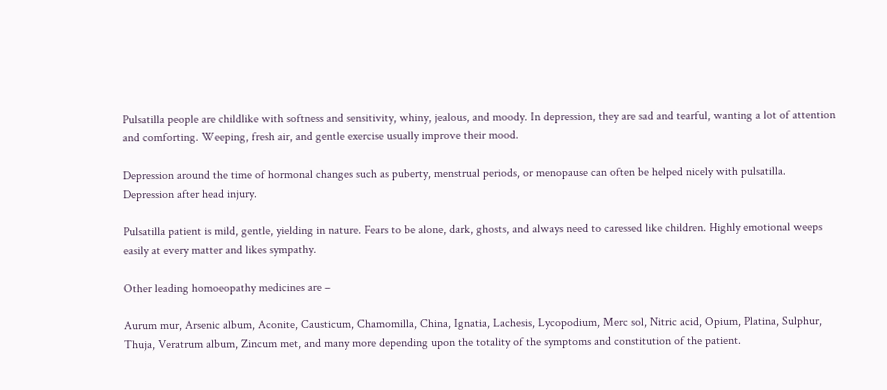Pulsatilla people are childlike with softness and sensitivity, whiny, jealous, and moody. In depression, they are sad and tearful, wanting a lot of attention and comforting. Weeping, fresh air, and gentle exercise usually improve their mood.

Depression around the time of hormonal changes such as puberty, menstrual periods, or menopause can often be helped nicely with pulsatilla. Depression after head injury.

Pulsatilla patient is mild, gentle, yielding in nature. Fears to be alone, dark, ghosts, and always need to caressed like children. Highly emotional weeps easily at every matter and likes sympathy.

Other leading homoeopathy medicines are –

Aurum mur, Arsenic album, Aconite, Causticum, Chamomilla, China, Ignatia, Lachesis, Lycopodium, Merc sol, Nitric acid, Opium, Platina, Sulphur, Thuja, Veratrum album, Zincum met, and many more depending upon the totality of the symptoms and constitution of the patient.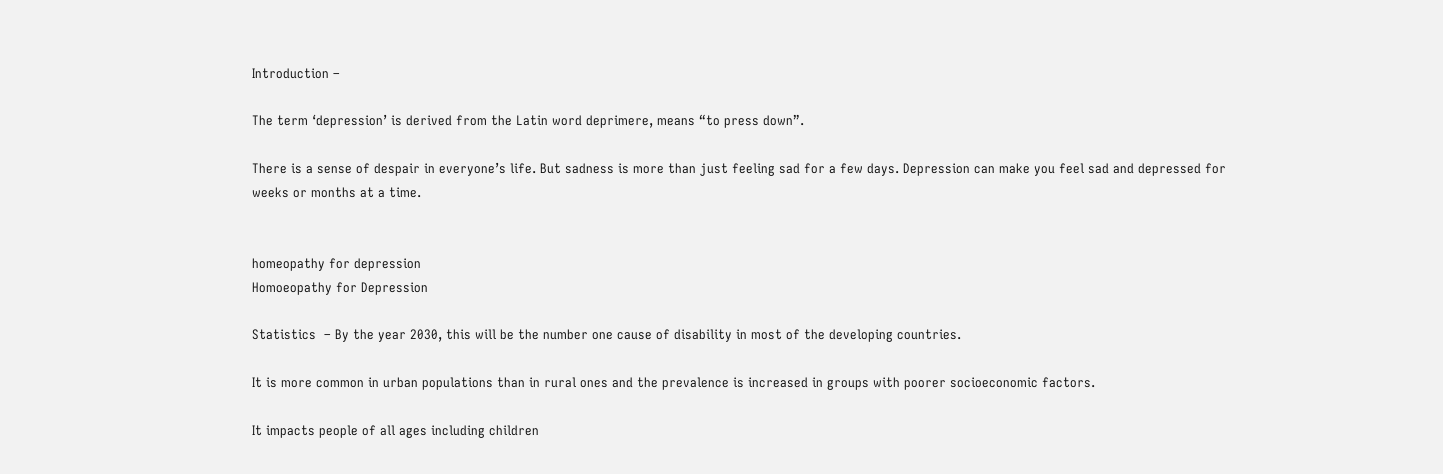Introduction –

The term ‘depression’ is derived from the Latin word deprimere, means “to press down”.

There is a sense of despair in everyone’s life. But sadness is more than just feeling sad for a few days. Depression can make you feel sad and depressed for weeks or months at a time.


homeopathy for depression
Homoeopathy for Depression

Statistics  – By the year 2030, this will be the number one cause of disability in most of the developing countries.

It is more common in urban populations than in rural ones and the prevalence is increased in groups with poorer socioeconomic factors.

It impacts people of all ages including children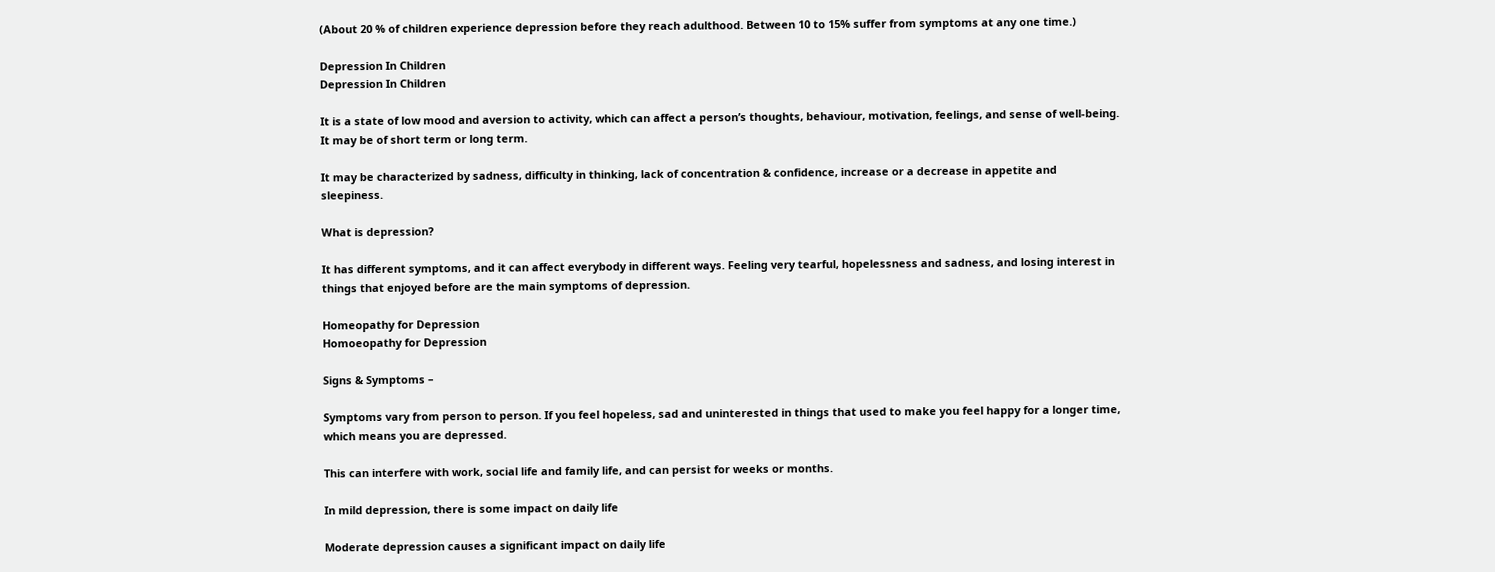(About 20 % of children experience depression before they reach adulthood. Between 10 to 15% suffer from symptoms at any one time.)

Depression In Children
Depression In Children

It is a state of low mood and aversion to activity, which can affect a person’s thoughts, behaviour, motivation, feelings, and sense of well-being. It may be of short term or long term.

It may be characterized by sadness, difficulty in thinking, lack of concentration & confidence, increase or a decrease in appetite and sleepiness.

What is depression?

It has different symptoms, and it can affect everybody in different ways. Feeling very tearful, hopelessness and sadness, and losing interest in things that enjoyed before are the main symptoms of depression.

Homeopathy for Depression
Homoeopathy for Depression

Signs & Symptoms –

Symptoms vary from person to person. If you feel hopeless, sad and uninterested in things that used to make you feel happy for a longer time, which means you are depressed.

This can interfere with work, social life and family life, and can persist for weeks or months.

In mild depression, there is some impact on daily life

Moderate depression causes a significant impact on daily life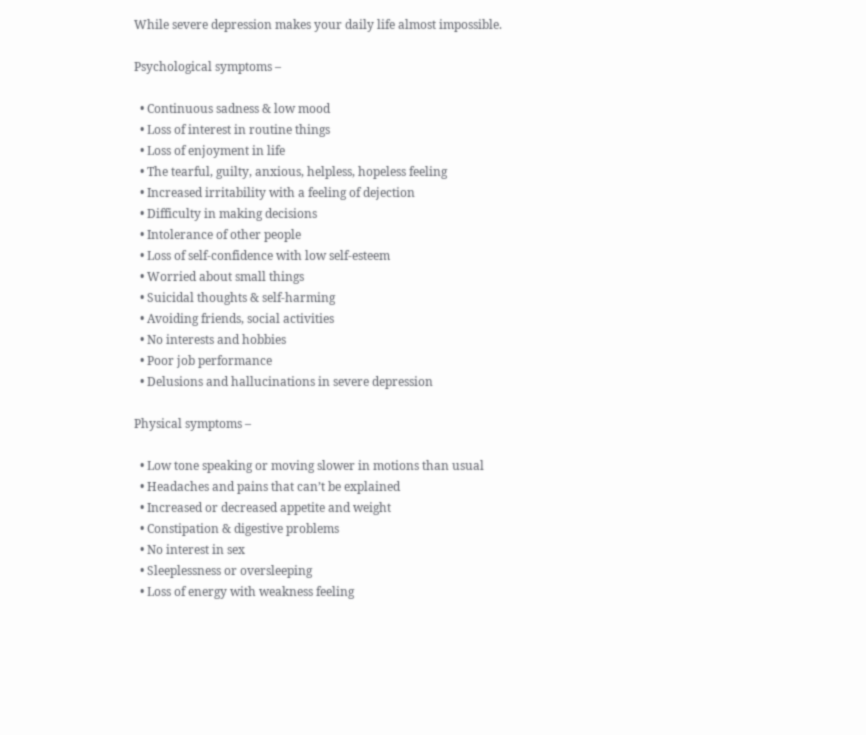While severe depression makes your daily life almost impossible.

Psychological symptoms –

  • Continuous sadness & low mood
  • Loss of interest in routine things
  • Loss of enjoyment in life
  • The tearful, guilty, anxious, helpless, hopeless feeling
  • Increased irritability with a feeling of dejection
  • Difficulty in making decisions
  • Intolerance of other people
  • Loss of self-confidence with low self-esteem
  • Worried about small things
  • Suicidal thoughts & self-harming
  • Avoiding friends, social activities
  • No interests and hobbies
  • Poor job performance
  • Delusions and hallucinations in severe depression

Physical symptoms –

  • Low tone speaking or moving slower in motions than usual
  • Headaches and pains that can’t be explained
  • Increased or decreased appetite and weight
  • Constipation & digestive problems
  • No interest in sex
  • Sleeplessness or oversleeping
  • Loss of energy with weakness feeling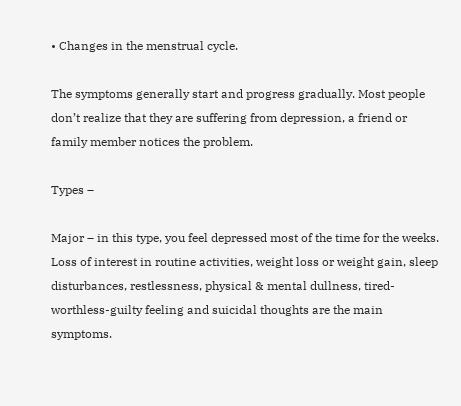• Changes in the menstrual cycle.

The symptoms generally start and progress gradually. Most people don’t realize that they are suffering from depression, a friend or family member notices the problem.

Types –

Major – in this type, you feel depressed most of the time for the weeks. Loss of interest in routine activities, weight loss or weight gain, sleep disturbances, restlessness, physical & mental dullness, tired-worthless-guilty feeling and suicidal thoughts are the main symptoms.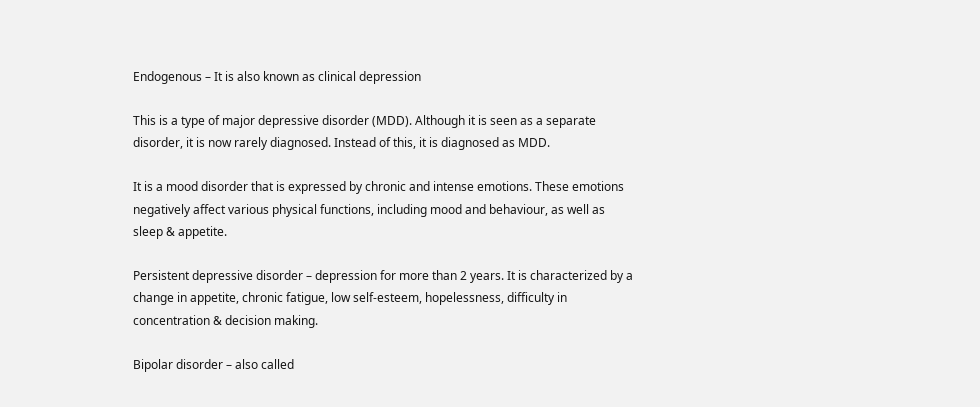Endogenous – It is also known as clinical depression

This is a type of major depressive disorder (MDD). Although it is seen as a separate disorder, it is now rarely diagnosed. Instead of this, it is diagnosed as MDD.

It is a mood disorder that is expressed by chronic and intense emotions. These emotions negatively affect various physical functions, including mood and behaviour, as well as sleep & appetite.

Persistent depressive disorder – depression for more than 2 years. It is characterized by a change in appetite, chronic fatigue, low self-esteem, hopelessness, difficulty in concentration & decision making.

Bipolar disorder – also called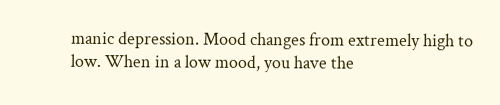manic depression. Mood changes from extremely high to low. When in a low mood, you have the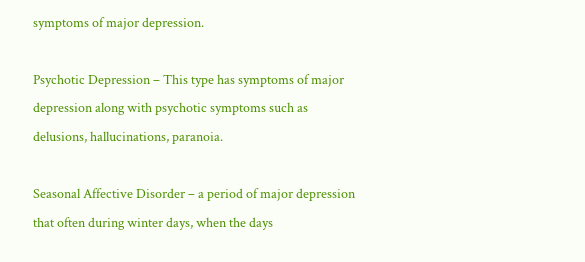symptoms of major depression.

Psychotic Depression – This type has symptoms of major depression along with psychotic symptoms such as delusions, hallucinations, paranoia.

Seasonal Affective Disorder – a period of major depression that often during winter days, when the days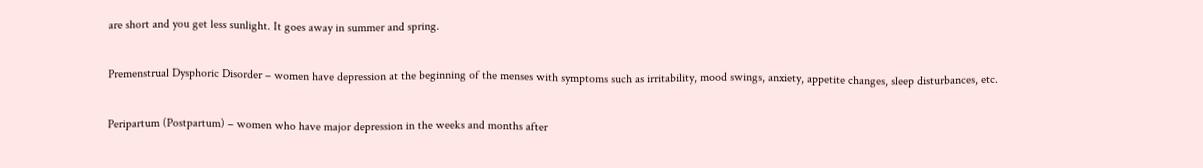are short and you get less sunlight. It goes away in summer and spring.

Premenstrual Dysphoric Disorder – women have depression at the beginning of the menses with symptoms such as irritability, mood swings, anxiety, appetite changes, sleep disturbances, etc.

Peripartum (Postpartum) – women who have major depression in the weeks and months after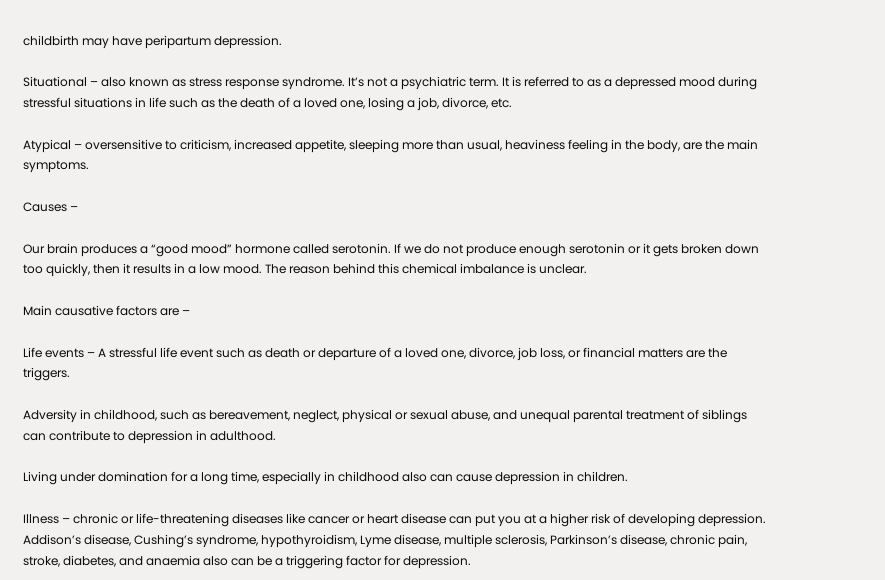childbirth may have peripartum depression.

Situational – also known as stress response syndrome. It’s not a psychiatric term. It is referred to as a depressed mood during stressful situations in life such as the death of a loved one, losing a job, divorce, etc.

Atypical – oversensitive to criticism, increased appetite, sleeping more than usual, heaviness feeling in the body, are the main symptoms.

Causes –

Our brain produces a “good mood” hormone called serotonin. If we do not produce enough serotonin or it gets broken down too quickly, then it results in a low mood. The reason behind this chemical imbalance is unclear.

Main causative factors are –

Life events – A stressful life event such as death or departure of a loved one, divorce, job loss, or financial matters are the triggers.

Adversity in childhood, such as bereavement, neglect, physical or sexual abuse, and unequal parental treatment of siblings can contribute to depression in adulthood.

Living under domination for a long time, especially in childhood also can cause depression in children.

Illness – chronic or life-threatening diseases like cancer or heart disease can put you at a higher risk of developing depression. Addison’s disease, Cushing’s syndrome, hypothyroidism, Lyme disease, multiple sclerosis, Parkinson’s disease, chronic pain, stroke, diabetes, and anaemia also can be a triggering factor for depression.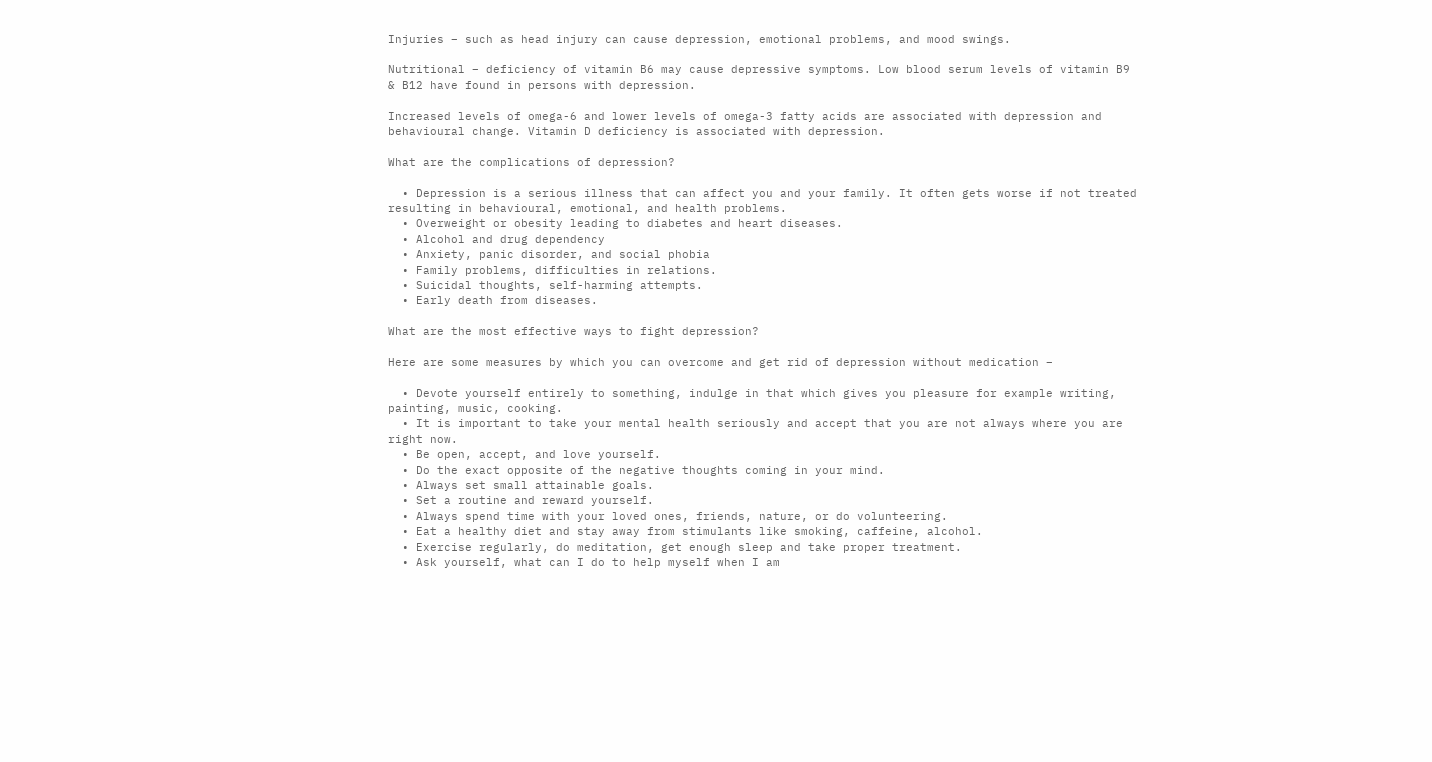Injuries – such as head injury can cause depression, emotional problems, and mood swings.

Nutritional – deficiency of vitamin B6 may cause depressive symptoms. Low blood serum levels of vitamin B9 & B12 have found in persons with depression.

Increased levels of omega-6 and lower levels of omega-3 fatty acids are associated with depression and behavioural change. Vitamin D deficiency is associated with depression.

What are the complications of depression?

  • Depression is a serious illness that can affect you and your family. It often gets worse if not treated resulting in behavioural, emotional, and health problems.
  • Overweight or obesity leading to diabetes and heart diseases.
  • Alcohol and drug dependency
  • Anxiety, panic disorder, and social phobia
  • Family problems, difficulties in relations.
  • Suicidal thoughts, self-harming attempts.
  • Early death from diseases.

What are the most effective ways to fight depression?

Here are some measures by which you can overcome and get rid of depression without medication –

  • Devote yourself entirely to something, indulge in that which gives you pleasure for example writing, painting, music, cooking.
  • It is important to take your mental health seriously and accept that you are not always where you are right now.
  • Be open, accept, and love yourself.
  • Do the exact opposite of the negative thoughts coming in your mind.
  • Always set small attainable goals.
  • Set a routine and reward yourself.
  • Always spend time with your loved ones, friends, nature, or do volunteering.
  • Eat a healthy diet and stay away from stimulants like smoking, caffeine, alcohol.
  • Exercise regularly, do meditation, get enough sleep and take proper treatment.
  • Ask yourself, what can I do to help myself when I am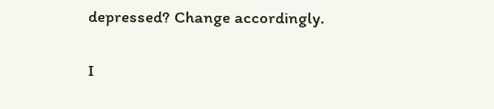depressed? Change accordingly.

I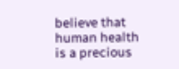believe that human health is a precious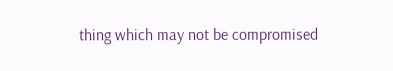thing which may not be compromised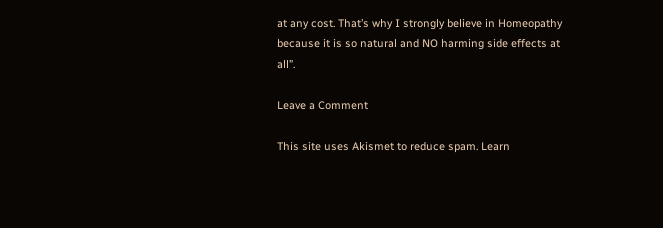at any cost. That’s why I strongly believe in Homeopathy because it is so natural and NO harming side effects at all”.

Leave a Comment

This site uses Akismet to reduce spam. Learn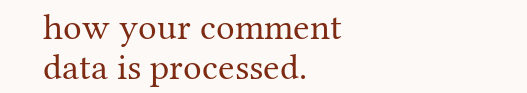how your comment data is processed.